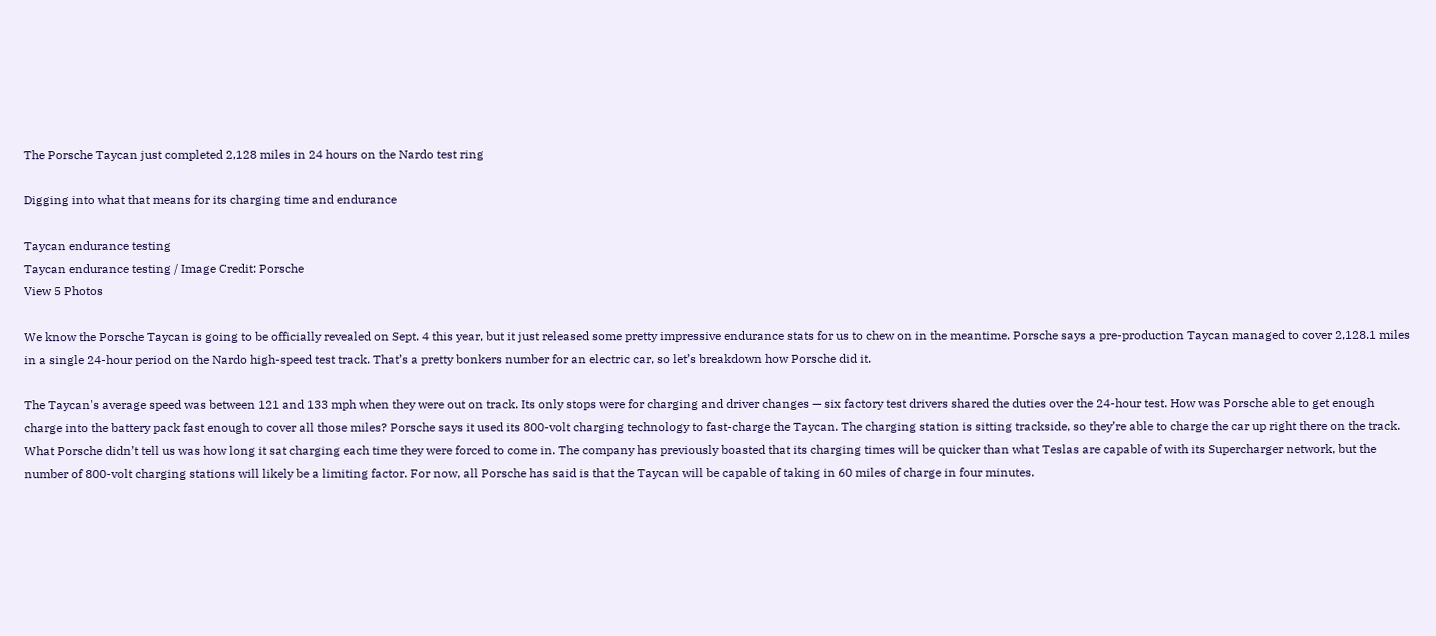The Porsche Taycan just completed 2,128 miles in 24 hours on the Nardo test ring

Digging into what that means for its charging time and endurance

Taycan endurance testing
Taycan endurance testing / Image Credit: Porsche
View 5 Photos

We know the Porsche Taycan is going to be officially revealed on Sept. 4 this year, but it just released some pretty impressive endurance stats for us to chew on in the meantime. Porsche says a pre-production Taycan managed to cover 2,128.1 miles in a single 24-hour period on the Nardo high-speed test track. That’s a pretty bonkers number for an electric car, so let’s breakdown how Porsche did it.

The Taycan's average speed was between 121 and 133 mph when they were out on track. Its only stops were for charging and driver changes — six factory test drivers shared the duties over the 24-hour test. How was Porsche able to get enough charge into the battery pack fast enough to cover all those miles? Porsche says it used its 800-volt charging technology to fast-charge the Taycan. The charging station is sitting trackside, so they’re able to charge the car up right there on the track. What Porsche didn’t tell us was how long it sat charging each time they were forced to come in. The company has previously boasted that its charging times will be quicker than what Teslas are capable of with its Supercharger network, but the number of 800-volt charging stations will likely be a limiting factor. For now, all Porsche has said is that the Taycan will be capable of taking in 60 miles of charge in four minutes.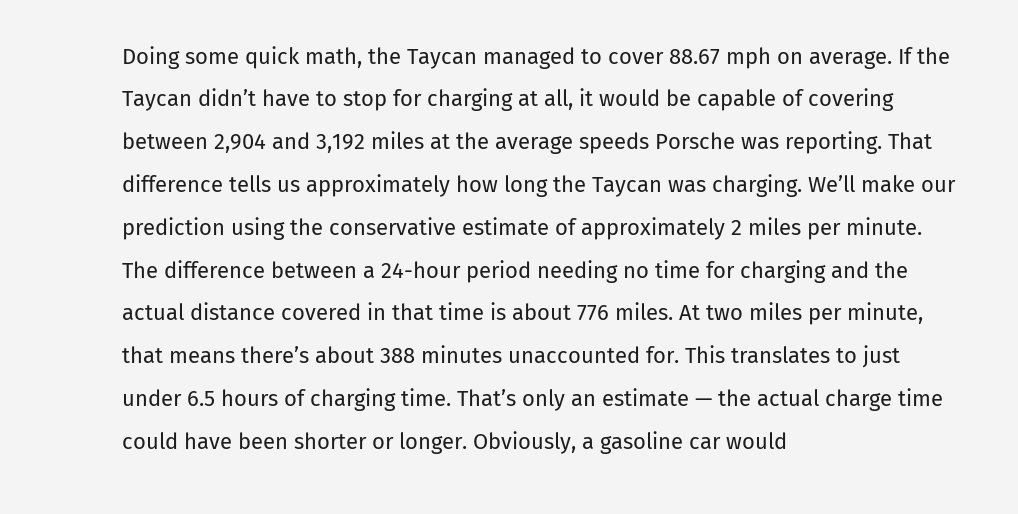Doing some quick math, the Taycan managed to cover 88.67 mph on average. If the Taycan didn’t have to stop for charging at all, it would be capable of covering between 2,904 and 3,192 miles at the average speeds Porsche was reporting. That difference tells us approximately how long the Taycan was charging. We’ll make our prediction using the conservative estimate of approximately 2 miles per minute. The difference between a 24-hour period needing no time for charging and the actual distance covered in that time is about 776 miles. At two miles per minute, that means there’s about 388 minutes unaccounted for. This translates to just under 6.5 hours of charging time. That’s only an estimate — the actual charge time could have been shorter or longer. Obviously, a gasoline car would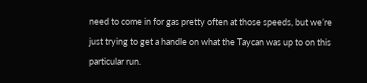need to come in for gas pretty often at those speeds, but we’re just trying to get a handle on what the Taycan was up to on this particular run.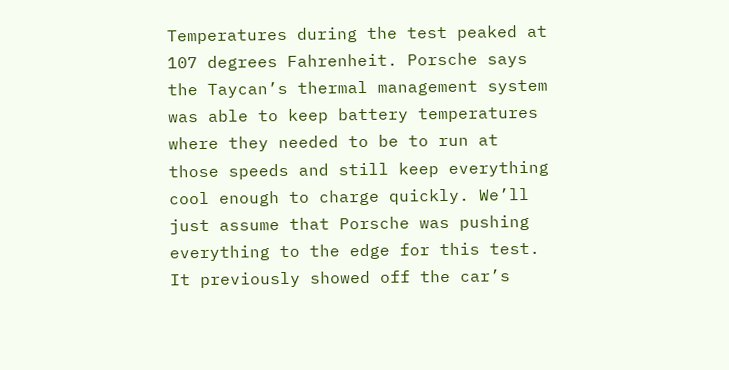Temperatures during the test peaked at 107 degrees Fahrenheit. Porsche says the Taycan’s thermal management system was able to keep battery temperatures where they needed to be to run at those speeds and still keep everything cool enough to charge quickly. We’ll just assume that Porsche was pushing everything to the edge for this test. It previously showed off the car’s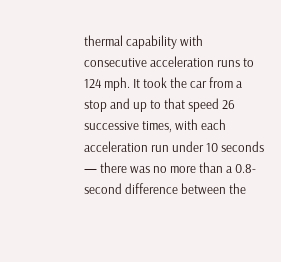thermal capability with consecutive acceleration runs to 124 mph. It took the car from a stop and up to that speed 26 successive times, with each acceleration run under 10 seconds — there was no more than a 0.8-second difference between the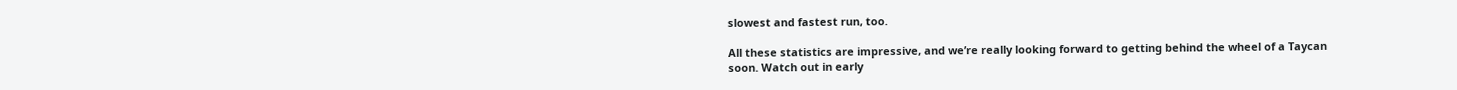slowest and fastest run, too.

All these statistics are impressive, and we’re really looking forward to getting behind the wheel of a Taycan soon. Watch out in early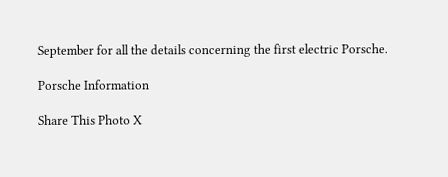September for all the details concerning the first electric Porsche.

Porsche Information

Share This Photo X